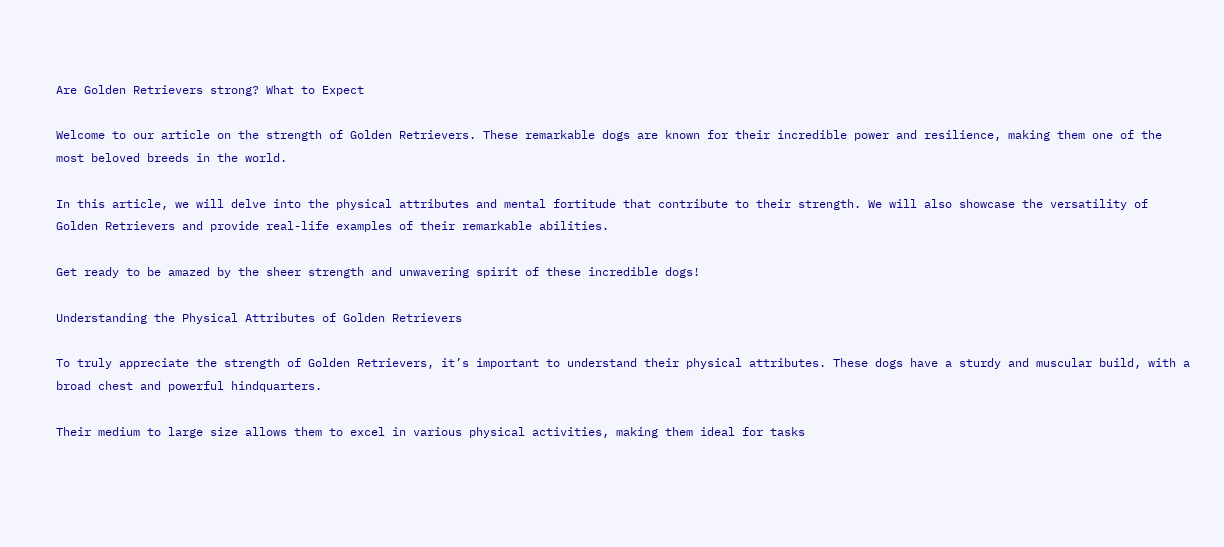Are Golden Retrievers strong? What to Expect

Welcome to our article on the strength of Golden Retrievers. These remarkable dogs are known for their incredible power and resilience, making them one of the most beloved breeds in the world.

In this article, we will delve into the physical attributes and mental fortitude that contribute to their strength. We will also showcase the versatility of Golden Retrievers and provide real-life examples of their remarkable abilities.

Get ready to be amazed by the sheer strength and unwavering spirit of these incredible dogs!

Understanding the Physical Attributes of Golden Retrievers

To truly appreciate the strength of Golden Retrievers, it’s important to understand their physical attributes. These dogs have a sturdy and muscular build, with a broad chest and powerful hindquarters.

Their medium to large size allows them to excel in various physical activities, making them ideal for tasks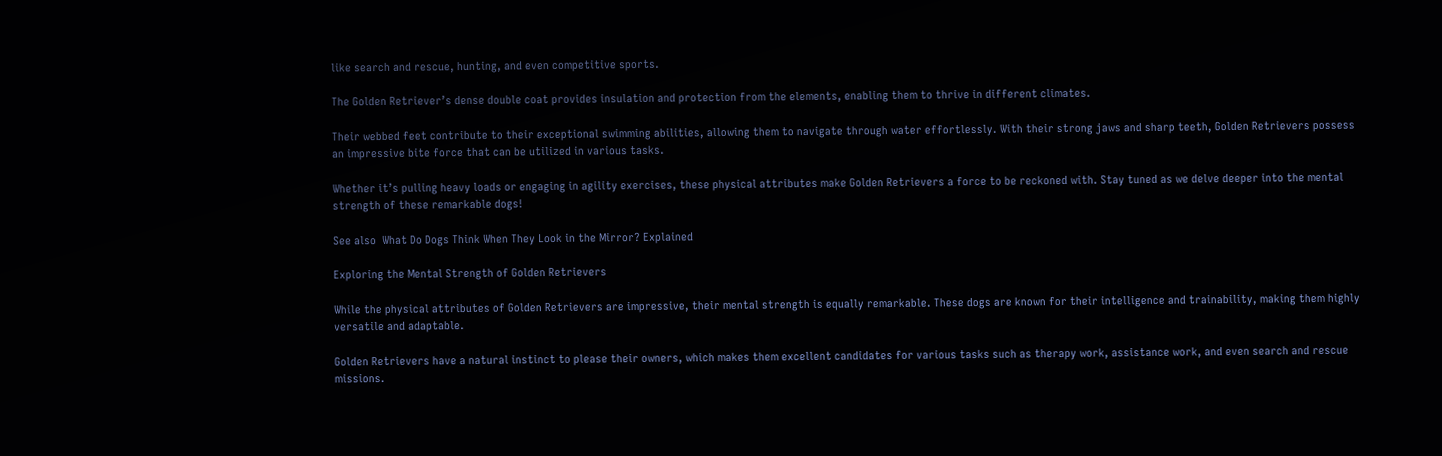like search and rescue, hunting, and even competitive sports.

The Golden Retriever’s dense double coat provides insulation and protection from the elements, enabling them to thrive in different climates.

Their webbed feet contribute to their exceptional swimming abilities, allowing them to navigate through water effortlessly. With their strong jaws and sharp teeth, Golden Retrievers possess an impressive bite force that can be utilized in various tasks.

Whether it’s pulling heavy loads or engaging in agility exercises, these physical attributes make Golden Retrievers a force to be reckoned with. Stay tuned as we delve deeper into the mental strength of these remarkable dogs!

See also  What Do Dogs Think When They Look in the Mirror? Explained

Exploring the Mental Strength of Golden Retrievers

While the physical attributes of Golden Retrievers are impressive, their mental strength is equally remarkable. These dogs are known for their intelligence and trainability, making them highly versatile and adaptable.

Golden Retrievers have a natural instinct to please their owners, which makes them excellent candidates for various tasks such as therapy work, assistance work, and even search and rescue missions.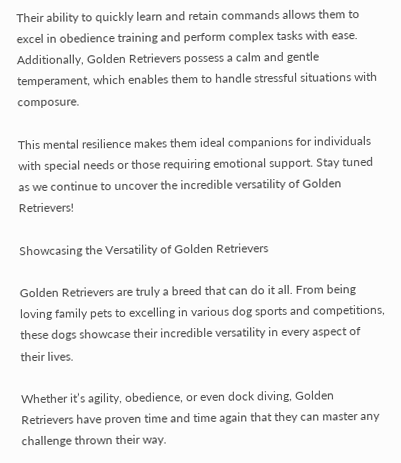Their ability to quickly learn and retain commands allows them to excel in obedience training and perform complex tasks with ease. Additionally, Golden Retrievers possess a calm and gentle temperament, which enables them to handle stressful situations with composure.

This mental resilience makes them ideal companions for individuals with special needs or those requiring emotional support. Stay tuned as we continue to uncover the incredible versatility of Golden Retrievers!

Showcasing the Versatility of Golden Retrievers

Golden Retrievers are truly a breed that can do it all. From being loving family pets to excelling in various dog sports and competitions, these dogs showcase their incredible versatility in every aspect of their lives.

Whether it’s agility, obedience, or even dock diving, Golden Retrievers have proven time and time again that they can master any challenge thrown their way.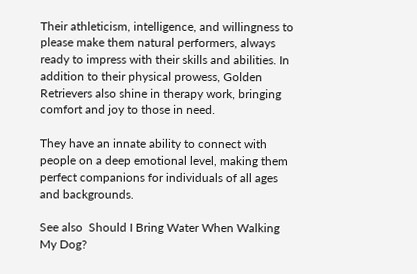Their athleticism, intelligence, and willingness to please make them natural performers, always ready to impress with their skills and abilities. In addition to their physical prowess, Golden Retrievers also shine in therapy work, bringing comfort and joy to those in need.

They have an innate ability to connect with people on a deep emotional level, making them perfect companions for individuals of all ages and backgrounds.

See also  Should I Bring Water When Walking My Dog?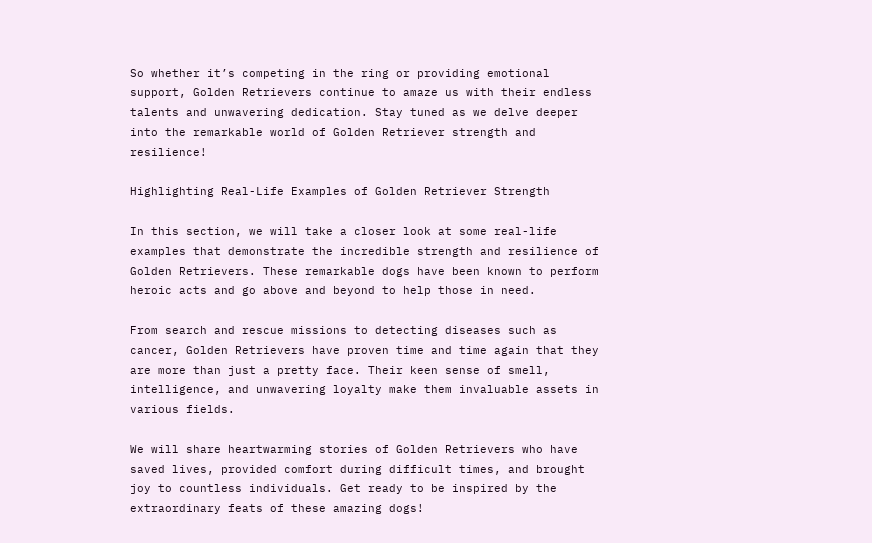So whether it’s competing in the ring or providing emotional support, Golden Retrievers continue to amaze us with their endless talents and unwavering dedication. Stay tuned as we delve deeper into the remarkable world of Golden Retriever strength and resilience!

Highlighting Real-Life Examples of Golden Retriever Strength

In this section, we will take a closer look at some real-life examples that demonstrate the incredible strength and resilience of Golden Retrievers. These remarkable dogs have been known to perform heroic acts and go above and beyond to help those in need.

From search and rescue missions to detecting diseases such as cancer, Golden Retrievers have proven time and time again that they are more than just a pretty face. Their keen sense of smell, intelligence, and unwavering loyalty make them invaluable assets in various fields.

We will share heartwarming stories of Golden Retrievers who have saved lives, provided comfort during difficult times, and brought joy to countless individuals. Get ready to be inspired by the extraordinary feats of these amazing dogs!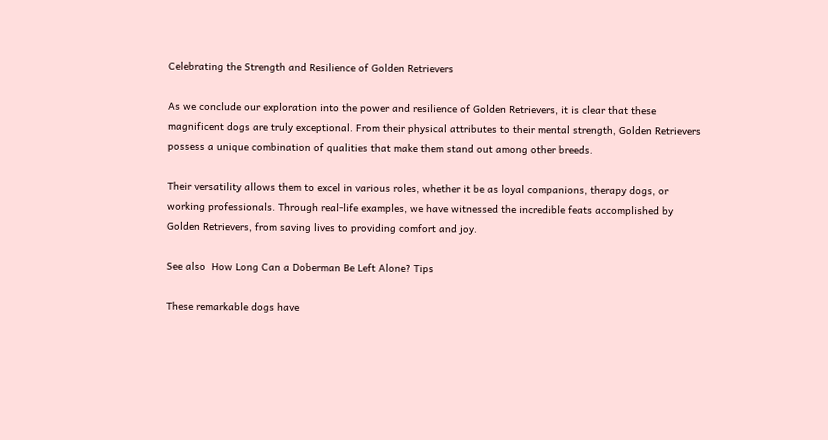Celebrating the Strength and Resilience of Golden Retrievers

As we conclude our exploration into the power and resilience of Golden Retrievers, it is clear that these magnificent dogs are truly exceptional. From their physical attributes to their mental strength, Golden Retrievers possess a unique combination of qualities that make them stand out among other breeds.

Their versatility allows them to excel in various roles, whether it be as loyal companions, therapy dogs, or working professionals. Through real-life examples, we have witnessed the incredible feats accomplished by Golden Retrievers, from saving lives to providing comfort and joy.

See also  How Long Can a Doberman Be Left Alone? Tips

These remarkable dogs have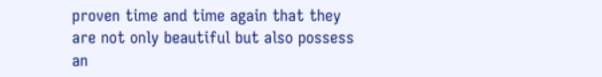proven time and time again that they are not only beautiful but also possess an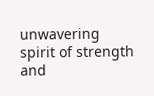unwavering spirit of strength and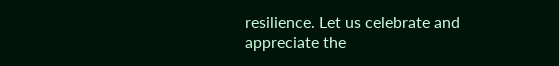resilience. Let us celebrate and appreciate the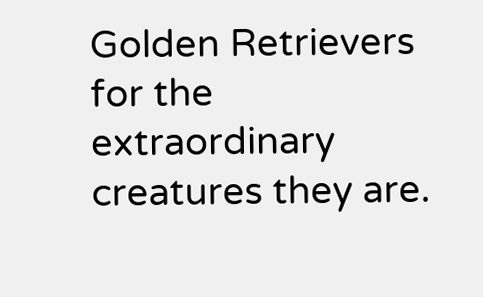Golden Retrievers for the extraordinary creatures they are.